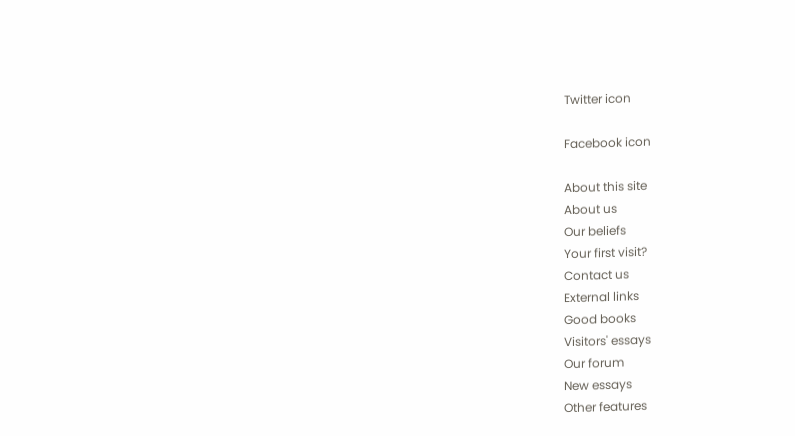Twitter icon

Facebook icon

About this site
About us
Our beliefs
Your first visit?
Contact us
External links
Good books
Visitors' essays
Our forum
New essays
Other features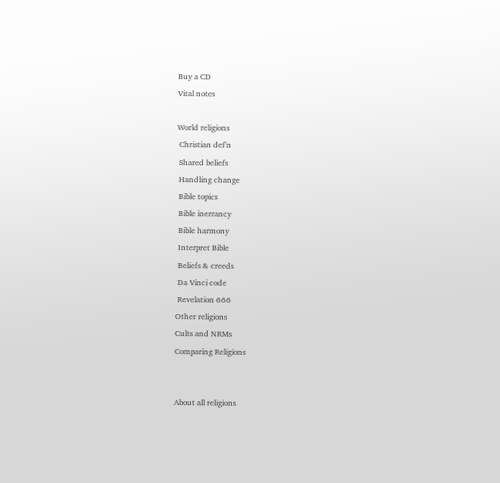Buy a CD
Vital notes

World religions
 Christian def'n
 Shared beliefs
 Handling change
 Bible topics
 Bible inerrancy
 Bible harmony
 Interpret Bible
 Beliefs & creeds
 Da Vinci code
 Revelation 666
Other religions
Cults and NRMs
Comparing Religions


About all religions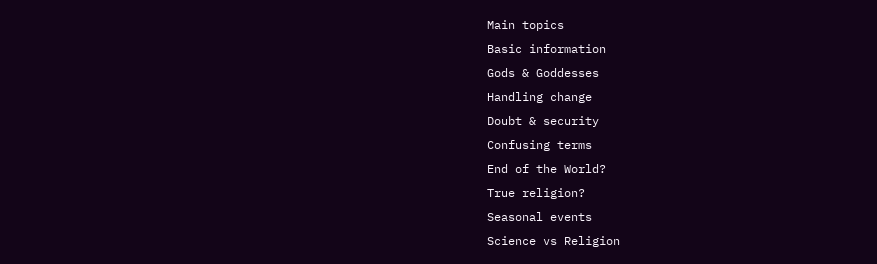Main topics
Basic information
Gods & Goddesses
Handling change
Doubt & security
Confusing terms
End of the World?
True religion?
Seasonal events
Science vs Religion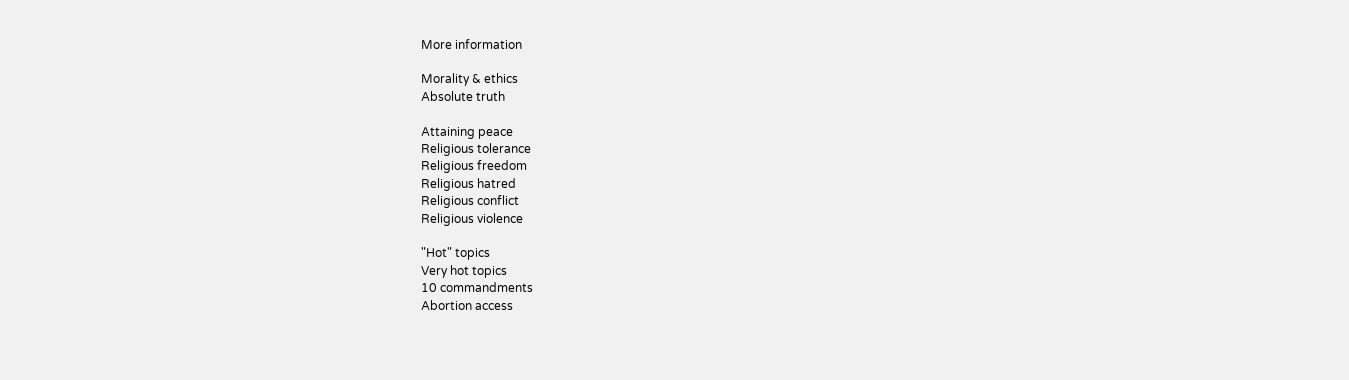More information

Morality & ethics
Absolute truth

Attaining peace
Religious tolerance
Religious freedom
Religious hatred
Religious conflict
Religious violence

"Hot" topics
Very hot topics
10 commandments
Abortion access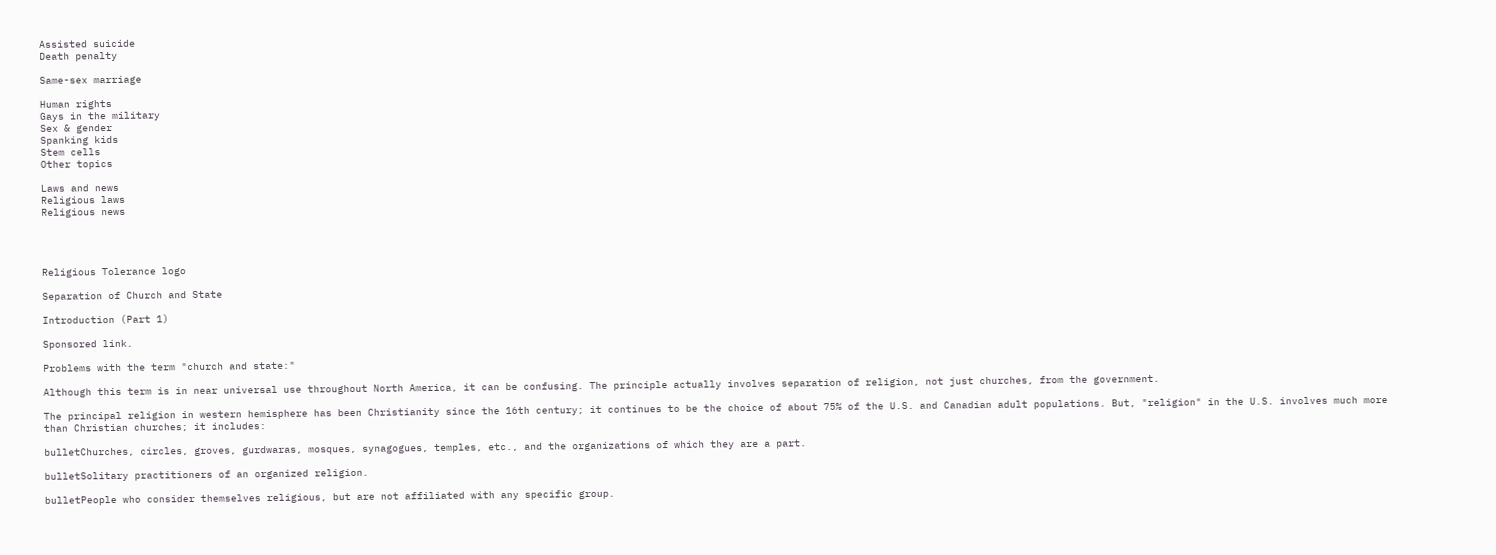Assisted suicide
Death penalty

Same-sex marriage

Human rights
Gays in the military
Sex & gender
Spanking kids
Stem cells
Other topics

Laws and news
Religious laws
Religious news




Religious Tolerance logo

Separation of Church and State

Introduction (Part 1)

Sponsored link.

Problems with the term "church and state:"

Although this term is in near universal use throughout North America, it can be confusing. The principle actually involves separation of religion, not just churches, from the government.

The principal religion in western hemisphere has been Christianity since the 16th century; it continues to be the choice of about 75% of the U.S. and Canadian adult populations. But, "religion" in the U.S. involves much more than Christian churches; it includes:

bulletChurches, circles, groves, gurdwaras, mosques, synagogues, temples, etc., and the organizations of which they are a part.

bulletSolitary practitioners of an organized religion.

bulletPeople who consider themselves religious, but are not affiliated with any specific group.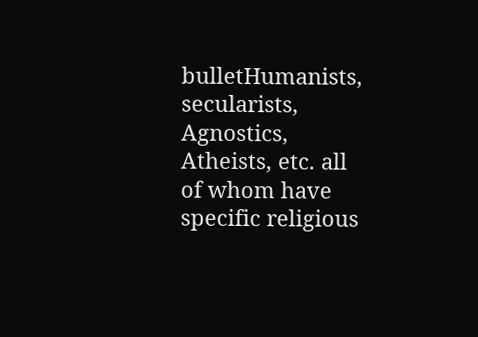bulletHumanists, secularists, Agnostics, Atheists, etc. all of whom have specific religious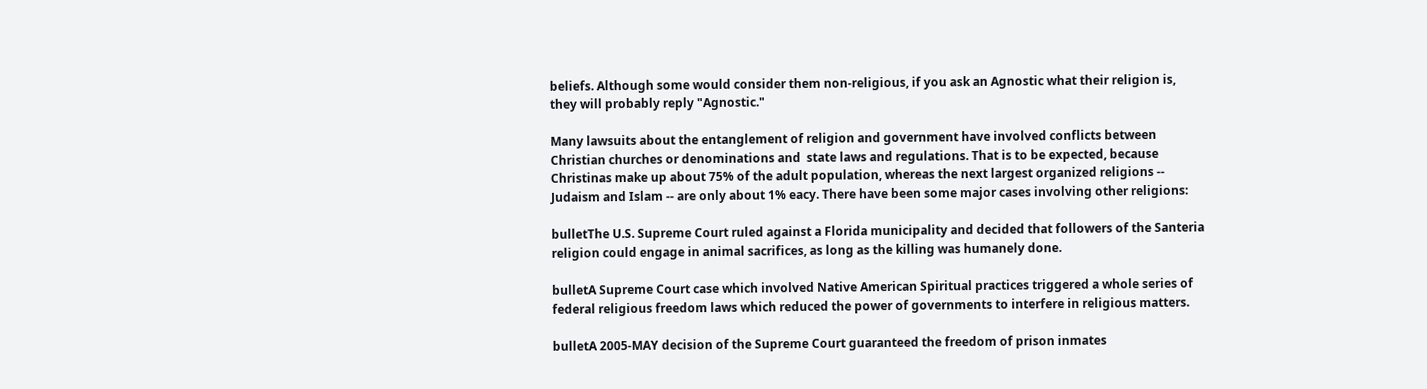beliefs. Although some would consider them non-religious, if you ask an Agnostic what their religion is, they will probably reply "Agnostic."

Many lawsuits about the entanglement of religion and government have involved conflicts between Christian churches or denominations and  state laws and regulations. That is to be expected, because Christinas make up about 75% of the adult population, whereas the next largest organized religions -- Judaism and Islam -- are only about 1% eacy. There have been some major cases involving other religions:

bulletThe U.S. Supreme Court ruled against a Florida municipality and decided that followers of the Santeria religion could engage in animal sacrifices, as long as the killing was humanely done.

bulletA Supreme Court case which involved Native American Spiritual practices triggered a whole series of federal religious freedom laws which reduced the power of governments to interfere in religious matters.

bulletA 2005-MAY decision of the Supreme Court guaranteed the freedom of prison inmates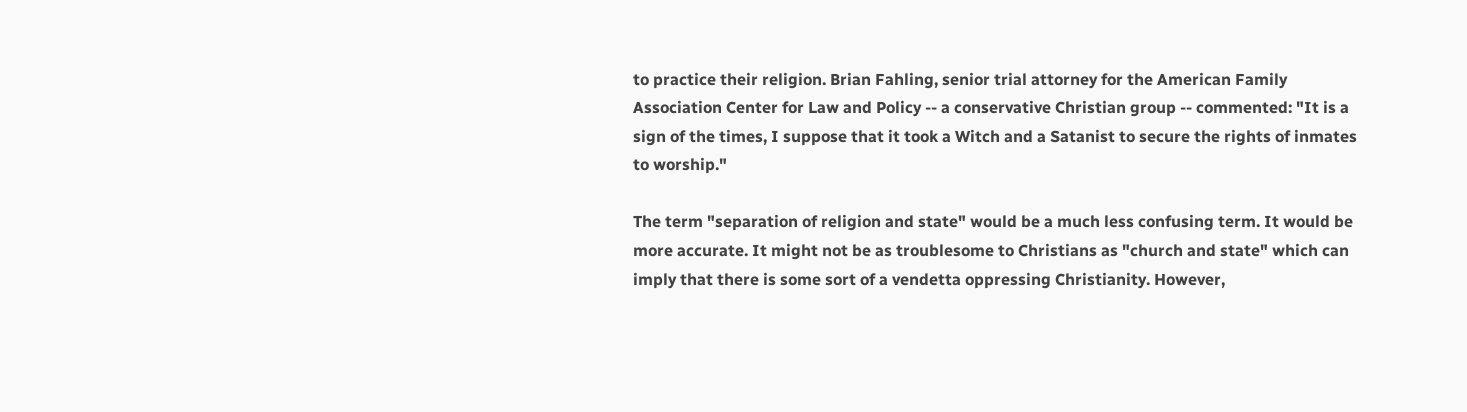to practice their religion. Brian Fahling, senior trial attorney for the American Family Association Center for Law and Policy -- a conservative Christian group -- commented: "It is a sign of the times, I suppose that it took a Witch and a Satanist to secure the rights of inmates to worship."

The term "separation of religion and state" would be a much less confusing term. It would be more accurate. It might not be as troublesome to Christians as "church and state" which can imply that there is some sort of a vendetta oppressing Christianity. However,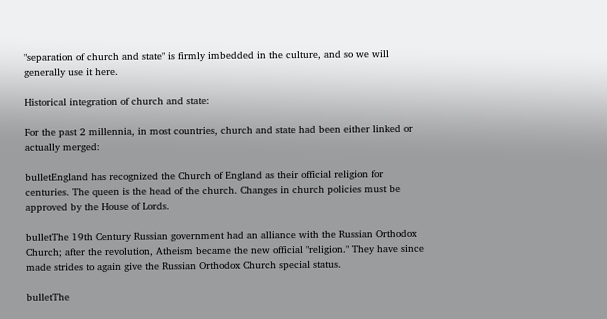"separation of church and state" is firmly imbedded in the culture, and so we will generally use it here.

Historical integration of church and state:

For the past 2 millennia, in most countries, church and state had been either linked or actually merged:

bulletEngland has recognized the Church of England as their official religion for centuries. The queen is the head of the church. Changes in church policies must be approved by the House of Lords.

bulletThe 19th Century Russian government had an alliance with the Russian Orthodox Church; after the revolution, Atheism became the new official "religion." They have since made strides to again give the Russian Orthodox Church special status.

bulletThe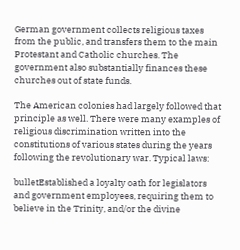German government collects religious taxes from the public, and transfers them to the main Protestant and Catholic churches. The government also substantially finances these churches out of state funds.

The American colonies had largely followed that principle as well. There were many examples of religious discrimination written into the constitutions of various states during the years following the revolutionary war. Typical laws:

bulletEstablished a loyalty oath for legislators and government employees, requiring them to believe in the Trinity, and/or the divine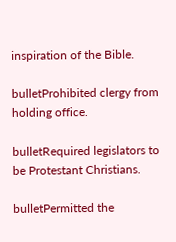inspiration of the Bible.

bulletProhibited clergy from holding office.

bulletRequired legislators to be Protestant Christians.

bulletPermitted the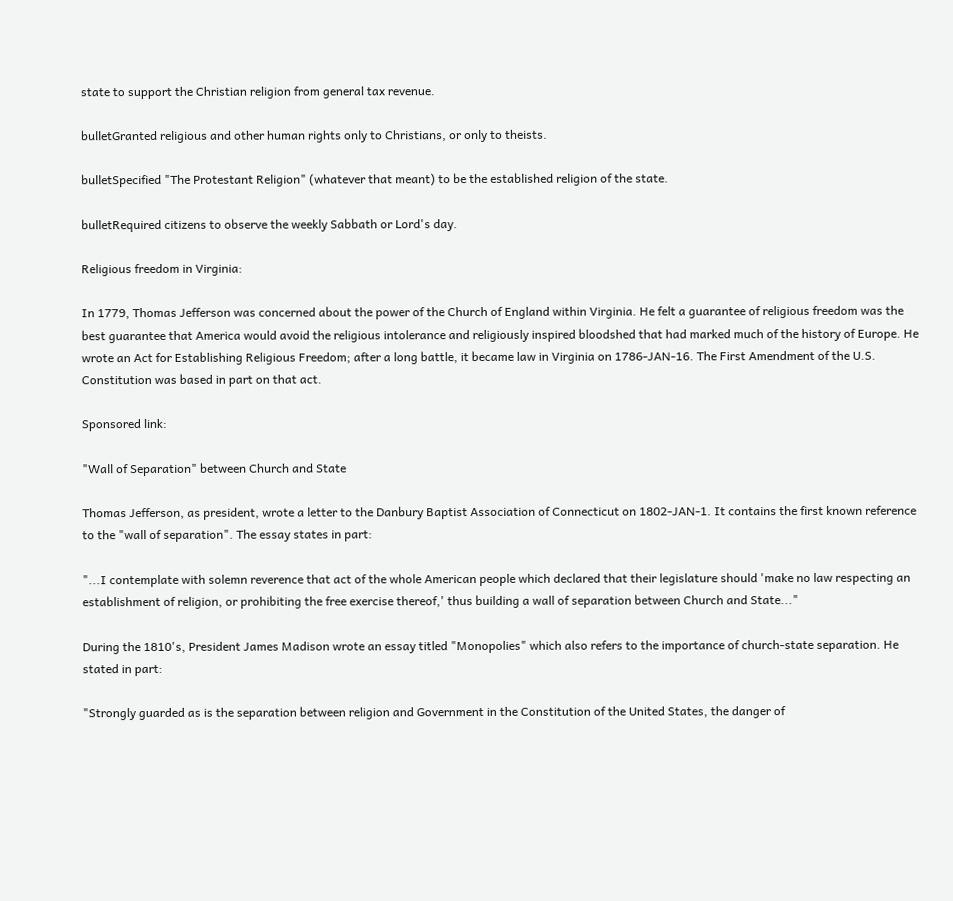state to support the Christian religion from general tax revenue.

bulletGranted religious and other human rights only to Christians, or only to theists.

bulletSpecified "The Protestant Religion" (whatever that meant) to be the established religion of the state.

bulletRequired citizens to observe the weekly Sabbath or Lord's day.

Religious freedom in Virginia:

In 1779, Thomas Jefferson was concerned about the power of the Church of England within Virginia. He felt a guarantee of religious freedom was the best guarantee that America would avoid the religious intolerance and religiously inspired bloodshed that had marked much of the history of Europe. He wrote an Act for Establishing Religious Freedom; after a long battle, it became law in Virginia on 1786-JAN-16. The First Amendment of the U.S. Constitution was based in part on that act.

Sponsored link:

"Wall of Separation" between Church and State

Thomas Jefferson, as president, wrote a letter to the Danbury Baptist Association of Connecticut on 1802-JAN-1. It contains the first known reference to the "wall of separation". The essay states in part:

"...I contemplate with solemn reverence that act of the whole American people which declared that their legislature should 'make no law respecting an establishment of religion, or prohibiting the free exercise thereof,' thus building a wall of separation between Church and State..."

During the 1810's, President James Madison wrote an essay titled "Monopolies" which also refers to the importance of church-state separation. He stated in part:

"Strongly guarded as is the separation between religion and Government in the Constitution of the United States, the danger of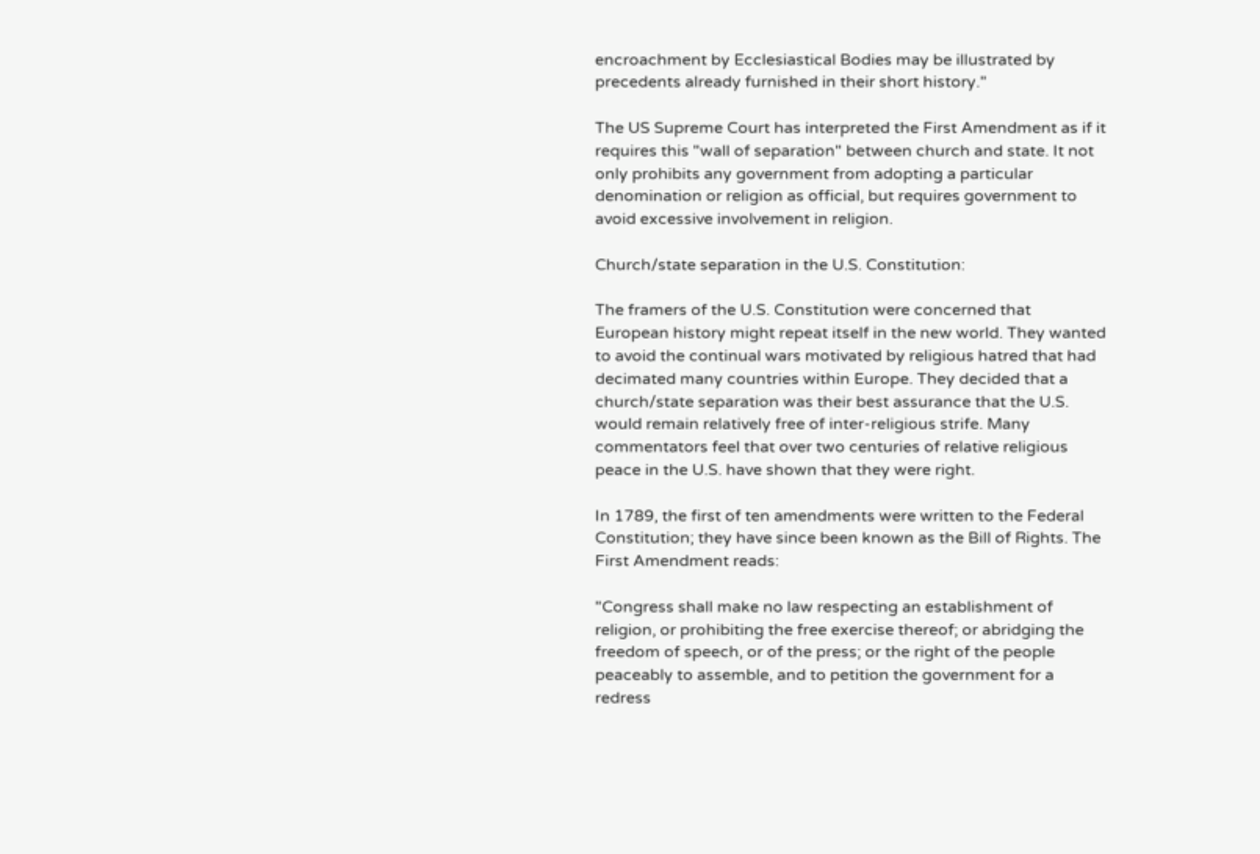encroachment by Ecclesiastical Bodies may be illustrated by precedents already furnished in their short history."

The US Supreme Court has interpreted the First Amendment as if it requires this "wall of separation" between church and state. It not only prohibits any government from adopting a particular denomination or religion as official, but requires government to avoid excessive involvement in religion.

Church/state separation in the U.S. Constitution:

The framers of the U.S. Constitution were concerned that European history might repeat itself in the new world. They wanted to avoid the continual wars motivated by religious hatred that had decimated many countries within Europe. They decided that a church/state separation was their best assurance that the U.S. would remain relatively free of inter-religious strife. Many commentators feel that over two centuries of relative religious peace in the U.S. have shown that they were right.

In 1789, the first of ten amendments were written to the Federal Constitution; they have since been known as the Bill of Rights. The First Amendment reads:

"Congress shall make no law respecting an establishment of religion, or prohibiting the free exercise thereof; or abridging the freedom of speech, or of the press; or the right of the people peaceably to assemble, and to petition the government for a redress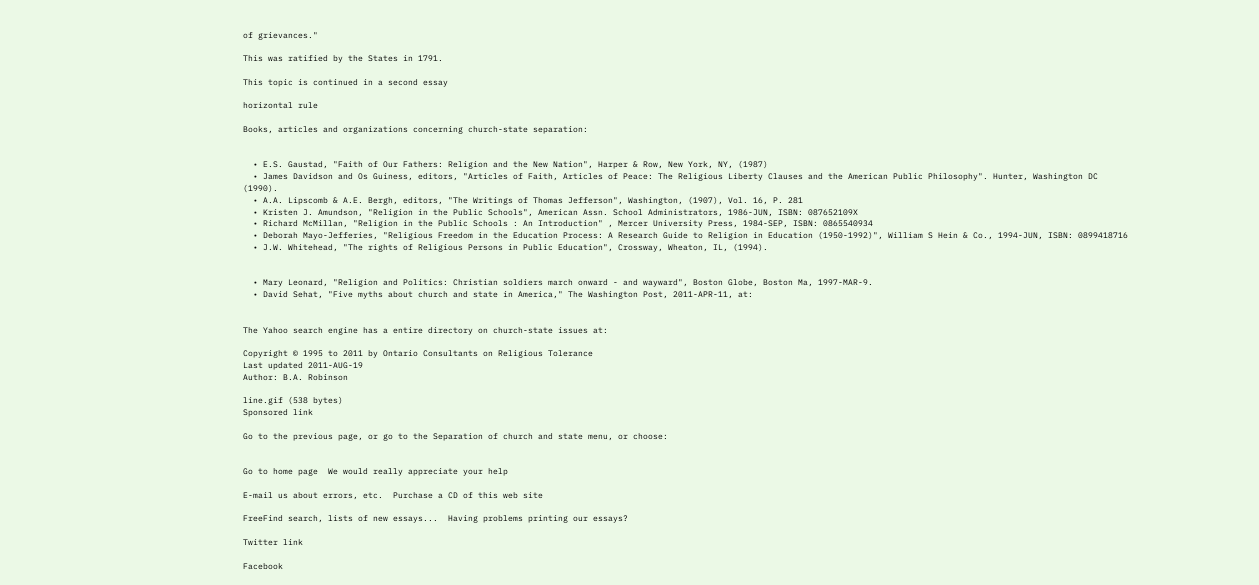of grievances."

This was ratified by the States in 1791.

This topic is continued in a second essay

horizontal rule

Books, articles and organizations concerning church-state separation:


  • E.S. Gaustad, "Faith of Our Fathers: Religion and the New Nation", Harper & Row, New York, NY, (1987)
  • James Davidson and Os Guiness, editors, "Articles of Faith, Articles of Peace: The Religious Liberty Clauses and the American Public Philosophy". Hunter, Washington DC (1990).
  • A.A. Lipscomb & A.E. Bergh, editors, "The Writings of Thomas Jefferson", Washington, (1907), Vol. 16, P. 281
  • Kristen J. Amundson, "Religion in the Public Schools", American Assn. School Administrators, 1986-JUN, ISBN: 087652109X
  • Richard McMillan, "Religion in the Public Schools : An Introduction" , Mercer University Press, 1984-SEP, ISBN: 0865540934
  • Deborah Mayo-Jefferies, "Religious Freedom in the Education Process: A Research Guide to Religion in Education (1950-1992)", William S Hein & Co., 1994-JUN, ISBN: 0899418716
  • J.W. Whitehead, "The rights of Religious Persons in Public Education", Crossway, Wheaton, IL, (1994).


  • Mary Leonard, "Religion and Politics: Christian soldiers march onward - and wayward", Boston Globe, Boston Ma, 1997-MAR-9.
  • David Sehat, "Five myths about church and state in America," The Washington Post, 2011-APR-11, at:


The Yahoo search engine has a entire directory on church-state issues at:

Copyright © 1995 to 2011 by Ontario Consultants on Religious Tolerance
Last updated 2011-AUG-19
Author: B.A. Robinson

line.gif (538 bytes)
Sponsored link

Go to the previous page, or go to the Separation of church and state menu, or choose:


Go to home page  We would really appreciate your help

E-mail us about errors, etc.  Purchase a CD of this web site

FreeFind search, lists of new essays...  Having problems printing our essays?

Twitter link

Facebook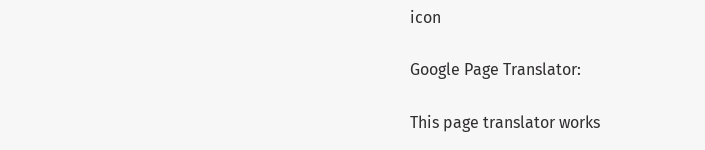icon

Google Page Translator:

This page translator works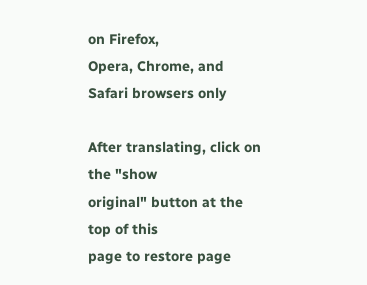on Firefox,
Opera, Chrome, and Safari browsers only

After translating, click on the "show
original" button at the top of this
page to restore page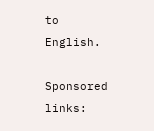to English.

Sponsored links: